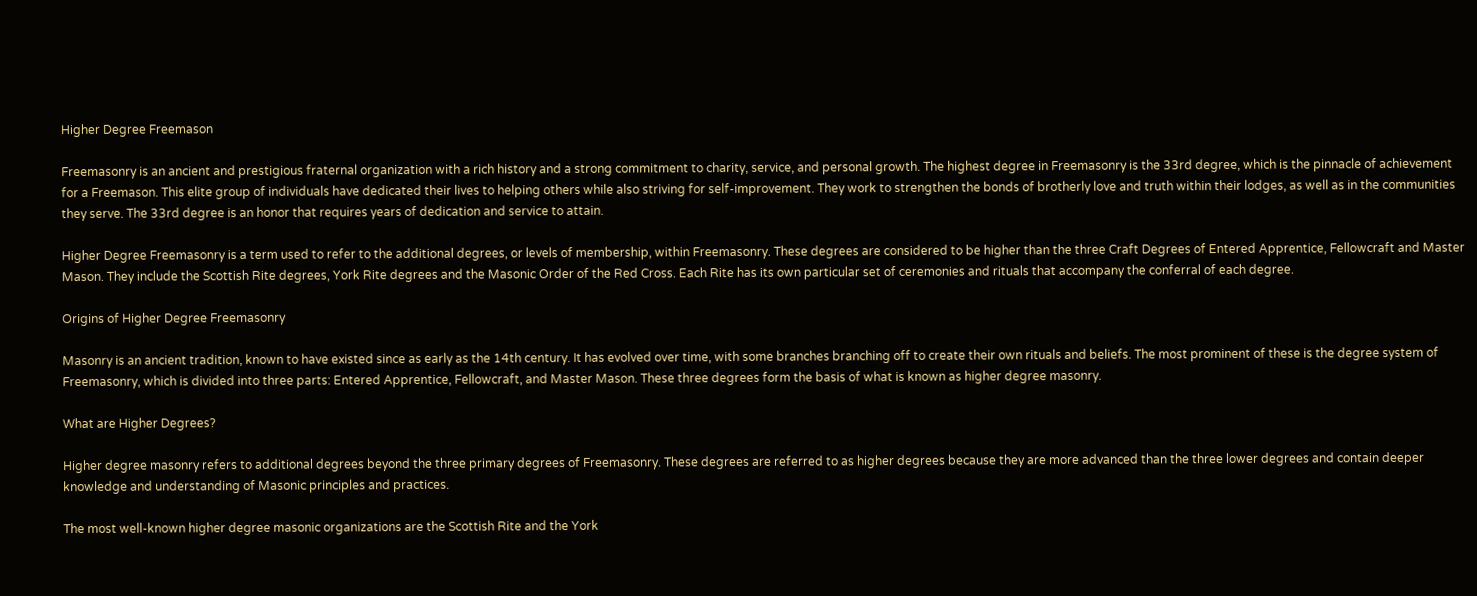Higher Degree Freemason

Freemasonry is an ancient and prestigious fraternal organization with a rich history and a strong commitment to charity, service, and personal growth. The highest degree in Freemasonry is the 33rd degree, which is the pinnacle of achievement for a Freemason. This elite group of individuals have dedicated their lives to helping others while also striving for self-improvement. They work to strengthen the bonds of brotherly love and truth within their lodges, as well as in the communities they serve. The 33rd degree is an honor that requires years of dedication and service to attain.

Higher Degree Freemasonry is a term used to refer to the additional degrees, or levels of membership, within Freemasonry. These degrees are considered to be higher than the three Craft Degrees of Entered Apprentice, Fellowcraft and Master Mason. They include the Scottish Rite degrees, York Rite degrees and the Masonic Order of the Red Cross. Each Rite has its own particular set of ceremonies and rituals that accompany the conferral of each degree.

Origins of Higher Degree Freemasonry

Masonry is an ancient tradition, known to have existed since as early as the 14th century. It has evolved over time, with some branches branching off to create their own rituals and beliefs. The most prominent of these is the degree system of Freemasonry, which is divided into three parts: Entered Apprentice, Fellowcraft, and Master Mason. These three degrees form the basis of what is known as higher degree masonry.

What are Higher Degrees?

Higher degree masonry refers to additional degrees beyond the three primary degrees of Freemasonry. These degrees are referred to as higher degrees because they are more advanced than the three lower degrees and contain deeper knowledge and understanding of Masonic principles and practices.

The most well-known higher degree masonic organizations are the Scottish Rite and the York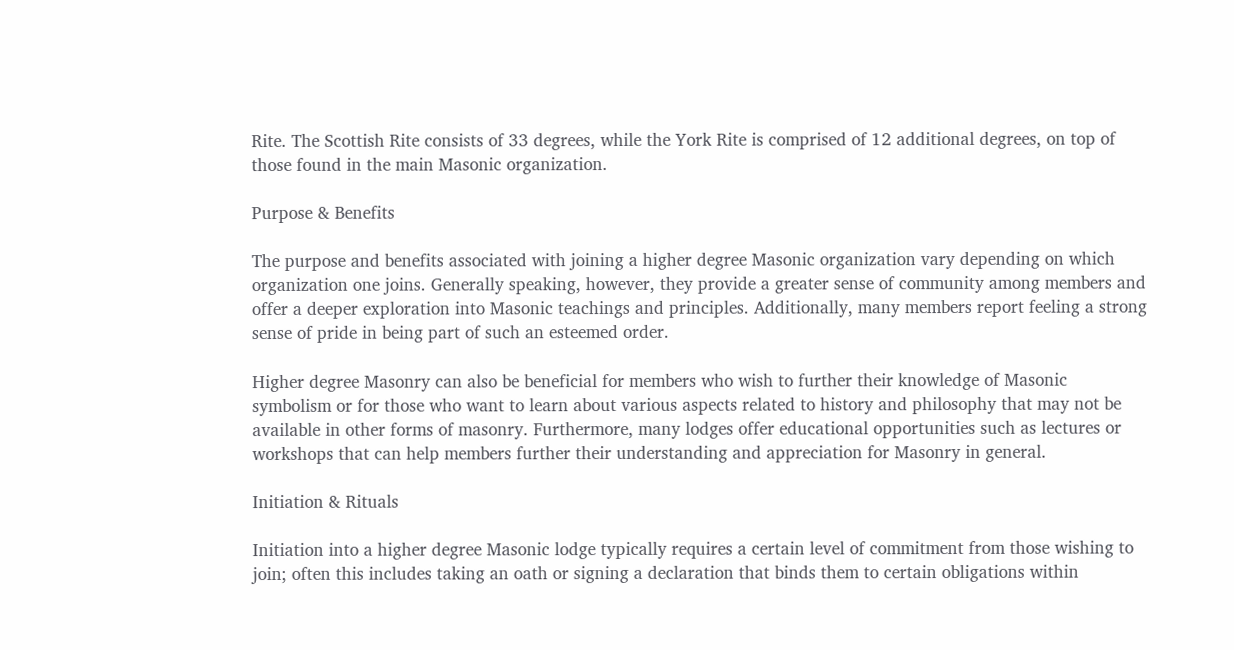Rite. The Scottish Rite consists of 33 degrees, while the York Rite is comprised of 12 additional degrees, on top of those found in the main Masonic organization.

Purpose & Benefits

The purpose and benefits associated with joining a higher degree Masonic organization vary depending on which organization one joins. Generally speaking, however, they provide a greater sense of community among members and offer a deeper exploration into Masonic teachings and principles. Additionally, many members report feeling a strong sense of pride in being part of such an esteemed order.

Higher degree Masonry can also be beneficial for members who wish to further their knowledge of Masonic symbolism or for those who want to learn about various aspects related to history and philosophy that may not be available in other forms of masonry. Furthermore, many lodges offer educational opportunities such as lectures or workshops that can help members further their understanding and appreciation for Masonry in general.

Initiation & Rituals

Initiation into a higher degree Masonic lodge typically requires a certain level of commitment from those wishing to join; often this includes taking an oath or signing a declaration that binds them to certain obligations within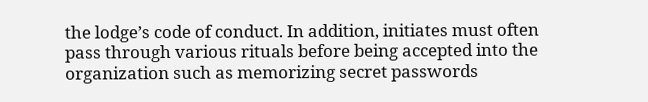the lodge’s code of conduct. In addition, initiates must often pass through various rituals before being accepted into the organization such as memorizing secret passwords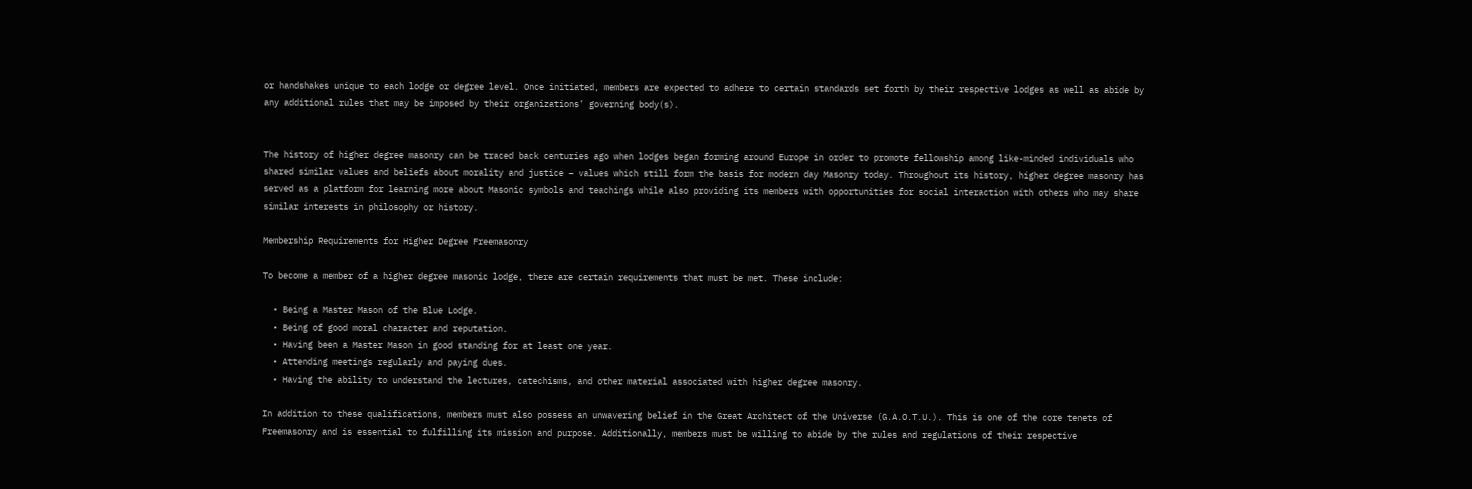or handshakes unique to each lodge or degree level. Once initiated, members are expected to adhere to certain standards set forth by their respective lodges as well as abide by any additional rules that may be imposed by their organizations’ governing body(s).


The history of higher degree masonry can be traced back centuries ago when lodges began forming around Europe in order to promote fellowship among like-minded individuals who shared similar values and beliefs about morality and justice – values which still form the basis for modern day Masonry today. Throughout its history, higher degree masonry has served as a platform for learning more about Masonic symbols and teachings while also providing its members with opportunities for social interaction with others who may share similar interests in philosophy or history.

Membership Requirements for Higher Degree Freemasonry

To become a member of a higher degree masonic lodge, there are certain requirements that must be met. These include:

  • Being a Master Mason of the Blue Lodge.
  • Being of good moral character and reputation.
  • Having been a Master Mason in good standing for at least one year.
  • Attending meetings regularly and paying dues.
  • Having the ability to understand the lectures, catechisms, and other material associated with higher degree masonry.

In addition to these qualifications, members must also possess an unwavering belief in the Great Architect of the Universe (G.A.O.T.U.). This is one of the core tenets of Freemasonry and is essential to fulfilling its mission and purpose. Additionally, members must be willing to abide by the rules and regulations of their respective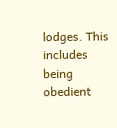lodges. This includes being obedient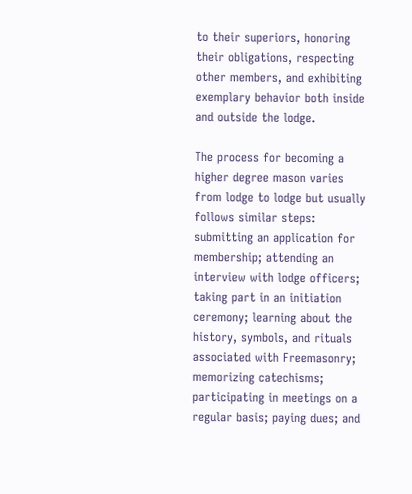to their superiors, honoring their obligations, respecting other members, and exhibiting exemplary behavior both inside and outside the lodge.

The process for becoming a higher degree mason varies from lodge to lodge but usually follows similar steps: submitting an application for membership; attending an interview with lodge officers; taking part in an initiation ceremony; learning about the history, symbols, and rituals associated with Freemasonry; memorizing catechisms; participating in meetings on a regular basis; paying dues; and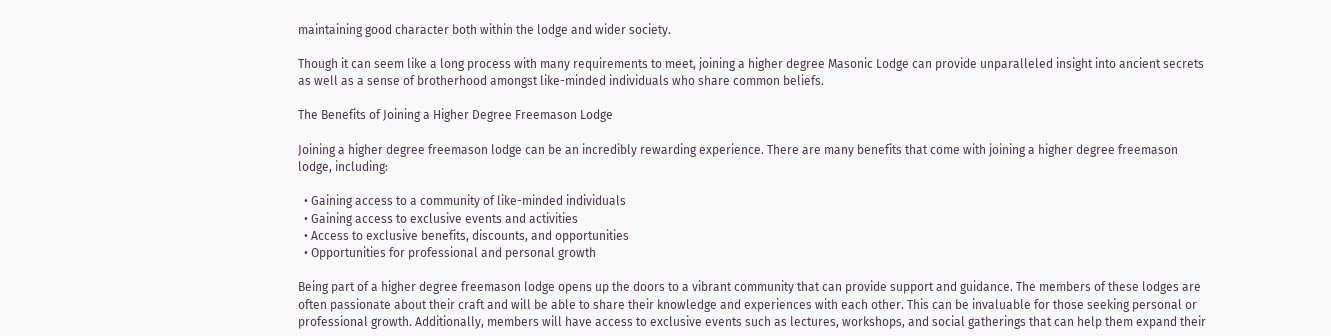maintaining good character both within the lodge and wider society.

Though it can seem like a long process with many requirements to meet, joining a higher degree Masonic Lodge can provide unparalleled insight into ancient secrets as well as a sense of brotherhood amongst like-minded individuals who share common beliefs.

The Benefits of Joining a Higher Degree Freemason Lodge

Joining a higher degree freemason lodge can be an incredibly rewarding experience. There are many benefits that come with joining a higher degree freemason lodge, including:

  • Gaining access to a community of like-minded individuals
  • Gaining access to exclusive events and activities
  • Access to exclusive benefits, discounts, and opportunities
  • Opportunities for professional and personal growth

Being part of a higher degree freemason lodge opens up the doors to a vibrant community that can provide support and guidance. The members of these lodges are often passionate about their craft and will be able to share their knowledge and experiences with each other. This can be invaluable for those seeking personal or professional growth. Additionally, members will have access to exclusive events such as lectures, workshops, and social gatherings that can help them expand their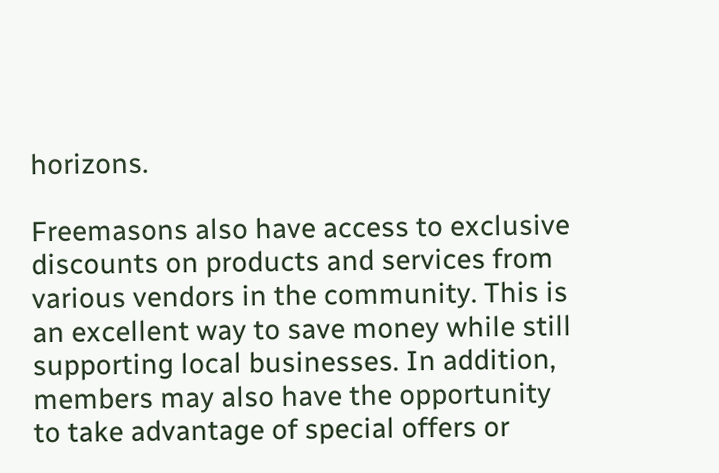horizons.

Freemasons also have access to exclusive discounts on products and services from various vendors in the community. This is an excellent way to save money while still supporting local businesses. In addition, members may also have the opportunity to take advantage of special offers or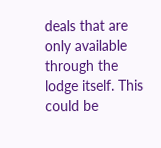deals that are only available through the lodge itself. This could be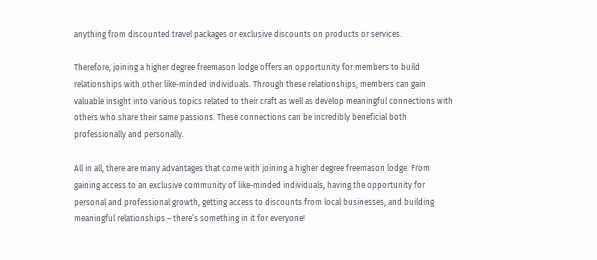anything from discounted travel packages or exclusive discounts on products or services.

Therefore, joining a higher degree freemason lodge offers an opportunity for members to build relationships with other like-minded individuals. Through these relationships, members can gain valuable insight into various topics related to their craft as well as develop meaningful connections with others who share their same passions. These connections can be incredibly beneficial both professionally and personally.

All in all, there are many advantages that come with joining a higher degree freemason lodge. From gaining access to an exclusive community of like-minded individuals, having the opportunity for personal and professional growth, getting access to discounts from local businesses, and building meaningful relationships – there’s something in it for everyone!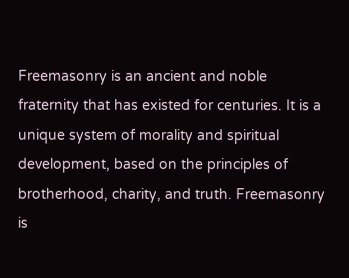Freemasonry is an ancient and noble fraternity that has existed for centuries. It is a unique system of morality and spiritual development, based on the principles of brotherhood, charity, and truth. Freemasonry is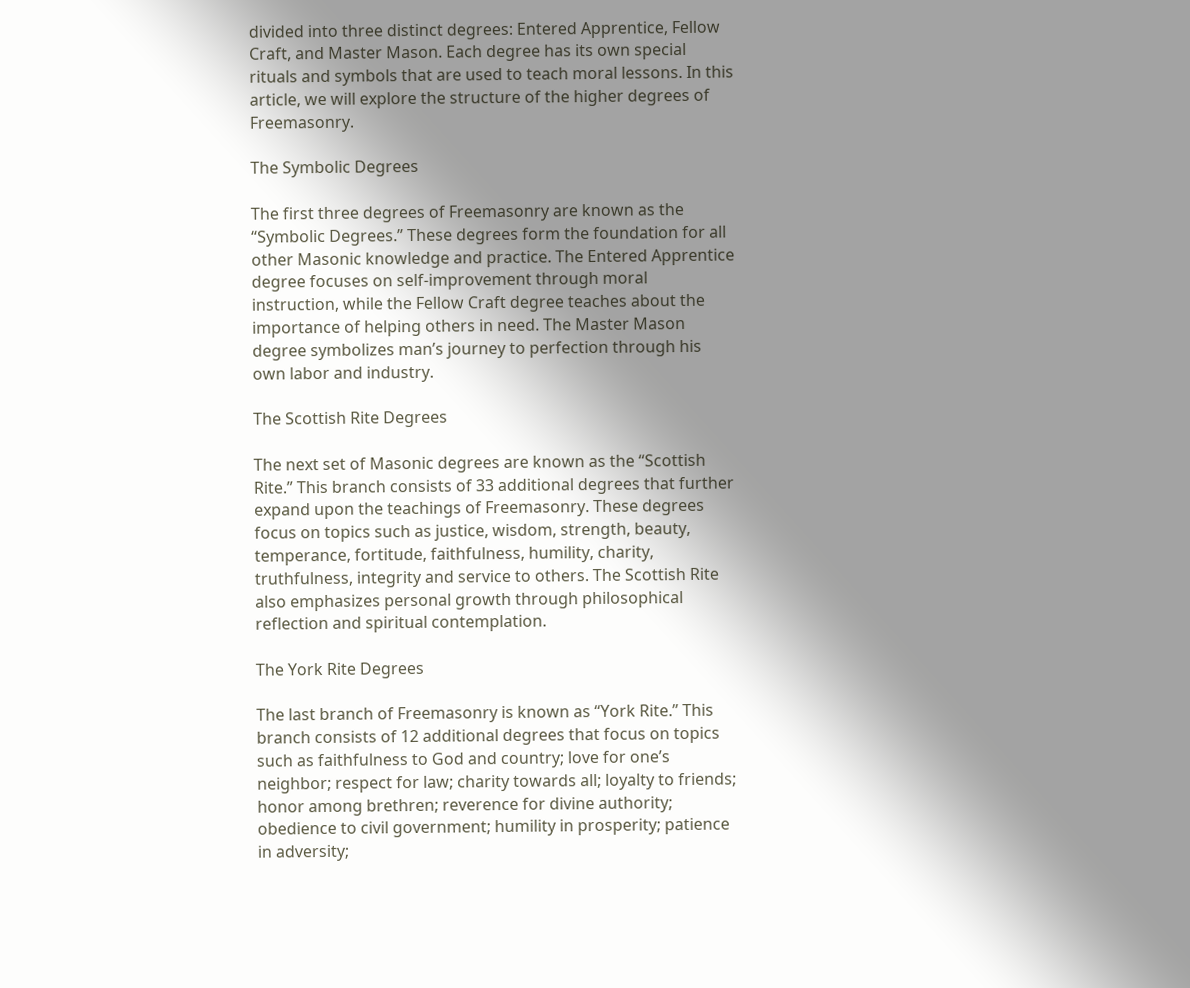divided into three distinct degrees: Entered Apprentice, Fellow Craft, and Master Mason. Each degree has its own special rituals and symbols that are used to teach moral lessons. In this article, we will explore the structure of the higher degrees of Freemasonry.

The Symbolic Degrees

The first three degrees of Freemasonry are known as the “Symbolic Degrees.” These degrees form the foundation for all other Masonic knowledge and practice. The Entered Apprentice degree focuses on self-improvement through moral instruction, while the Fellow Craft degree teaches about the importance of helping others in need. The Master Mason degree symbolizes man’s journey to perfection through his own labor and industry.

The Scottish Rite Degrees

The next set of Masonic degrees are known as the “Scottish Rite.” This branch consists of 33 additional degrees that further expand upon the teachings of Freemasonry. These degrees focus on topics such as justice, wisdom, strength, beauty, temperance, fortitude, faithfulness, humility, charity, truthfulness, integrity and service to others. The Scottish Rite also emphasizes personal growth through philosophical reflection and spiritual contemplation.

The York Rite Degrees

The last branch of Freemasonry is known as “York Rite.” This branch consists of 12 additional degrees that focus on topics such as faithfulness to God and country; love for one’s neighbor; respect for law; charity towards all; loyalty to friends; honor among brethren; reverence for divine authority; obedience to civil government; humility in prosperity; patience in adversity;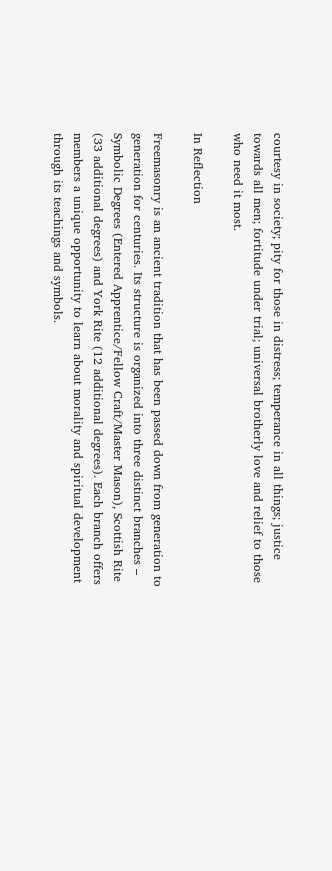courtesy in society; pity for those in distress; temperance in all things; justice towards all men; fortitude under trial; universal brotherly love and relief to those who need it most.

In Reflection

Freemasonry is an ancient tradition that has been passed down from generation to generation for centuries. Its structure is organized into three distinct branches – Symbolic Degrees (Entered Apprentice/Fellow Craft/Master Mason), Scottish Rite (33 additional degrees) and York Rite (12 additional degrees). Each branch offers members a unique opportunity to learn about morality and spiritual development through its teachings and symbols.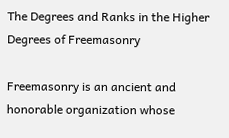The Degrees and Ranks in the Higher Degrees of Freemasonry

Freemasonry is an ancient and honorable organization whose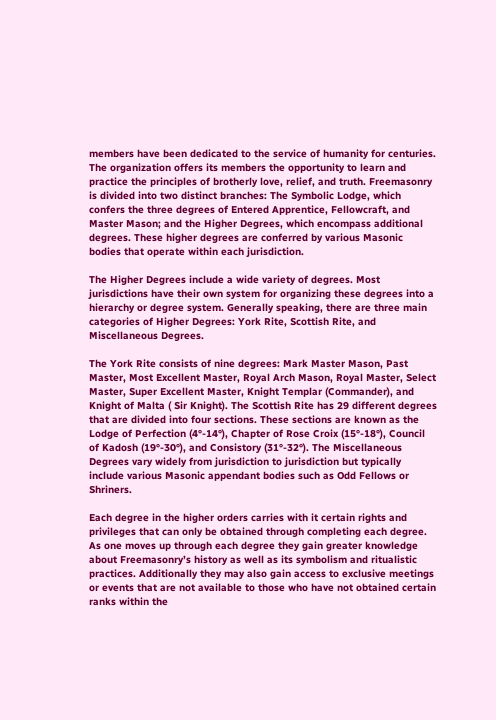members have been dedicated to the service of humanity for centuries. The organization offers its members the opportunity to learn and practice the principles of brotherly love, relief, and truth. Freemasonry is divided into two distinct branches: The Symbolic Lodge, which confers the three degrees of Entered Apprentice, Fellowcraft, and Master Mason; and the Higher Degrees, which encompass additional degrees. These higher degrees are conferred by various Masonic bodies that operate within each jurisdiction.

The Higher Degrees include a wide variety of degrees. Most jurisdictions have their own system for organizing these degrees into a hierarchy or degree system. Generally speaking, there are three main categories of Higher Degrees: York Rite, Scottish Rite, and Miscellaneous Degrees.

The York Rite consists of nine degrees: Mark Master Mason, Past Master, Most Excellent Master, Royal Arch Mason, Royal Master, Select Master, Super Excellent Master, Knight Templar (Commander), and Knight of Malta ( Sir Knight). The Scottish Rite has 29 different degrees that are divided into four sections. These sections are known as the Lodge of Perfection (4°-14°), Chapter of Rose Croix (15°-18°), Council of Kadosh (19°-30°), and Consistory (31°-32°). The Miscellaneous Degrees vary widely from jurisdiction to jurisdiction but typically include various Masonic appendant bodies such as Odd Fellows or Shriners.

Each degree in the higher orders carries with it certain rights and privileges that can only be obtained through completing each degree. As one moves up through each degree they gain greater knowledge about Freemasonry’s history as well as its symbolism and ritualistic practices. Additionally they may also gain access to exclusive meetings or events that are not available to those who have not obtained certain ranks within the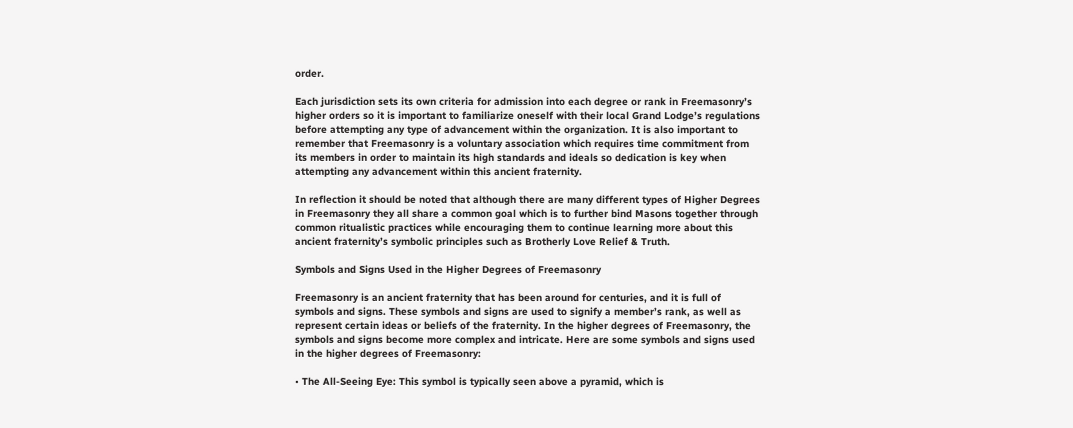order.

Each jurisdiction sets its own criteria for admission into each degree or rank in Freemasonry’s higher orders so it is important to familiarize oneself with their local Grand Lodge’s regulations before attempting any type of advancement within the organization. It is also important to remember that Freemasonry is a voluntary association which requires time commitment from its members in order to maintain its high standards and ideals so dedication is key when attempting any advancement within this ancient fraternity.

In reflection it should be noted that although there are many different types of Higher Degrees in Freemasonry they all share a common goal which is to further bind Masons together through common ritualistic practices while encouraging them to continue learning more about this ancient fraternity’s symbolic principles such as Brotherly Love Relief & Truth.

Symbols and Signs Used in the Higher Degrees of Freemasonry

Freemasonry is an ancient fraternity that has been around for centuries, and it is full of symbols and signs. These symbols and signs are used to signify a member’s rank, as well as represent certain ideas or beliefs of the fraternity. In the higher degrees of Freemasonry, the symbols and signs become more complex and intricate. Here are some symbols and signs used in the higher degrees of Freemasonry:

• The All-Seeing Eye: This symbol is typically seen above a pyramid, which is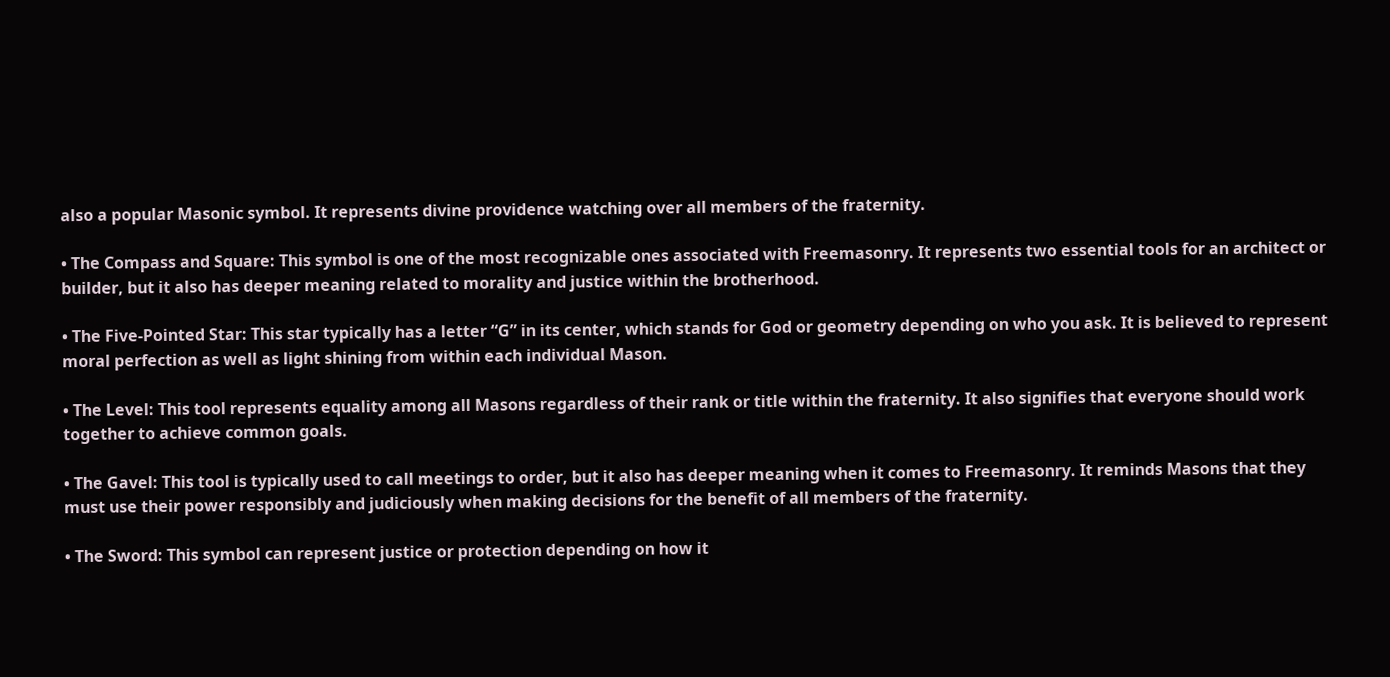also a popular Masonic symbol. It represents divine providence watching over all members of the fraternity.

• The Compass and Square: This symbol is one of the most recognizable ones associated with Freemasonry. It represents two essential tools for an architect or builder, but it also has deeper meaning related to morality and justice within the brotherhood.

• The Five-Pointed Star: This star typically has a letter “G” in its center, which stands for God or geometry depending on who you ask. It is believed to represent moral perfection as well as light shining from within each individual Mason.

• The Level: This tool represents equality among all Masons regardless of their rank or title within the fraternity. It also signifies that everyone should work together to achieve common goals.

• The Gavel: This tool is typically used to call meetings to order, but it also has deeper meaning when it comes to Freemasonry. It reminds Masons that they must use their power responsibly and judiciously when making decisions for the benefit of all members of the fraternity.

• The Sword: This symbol can represent justice or protection depending on how it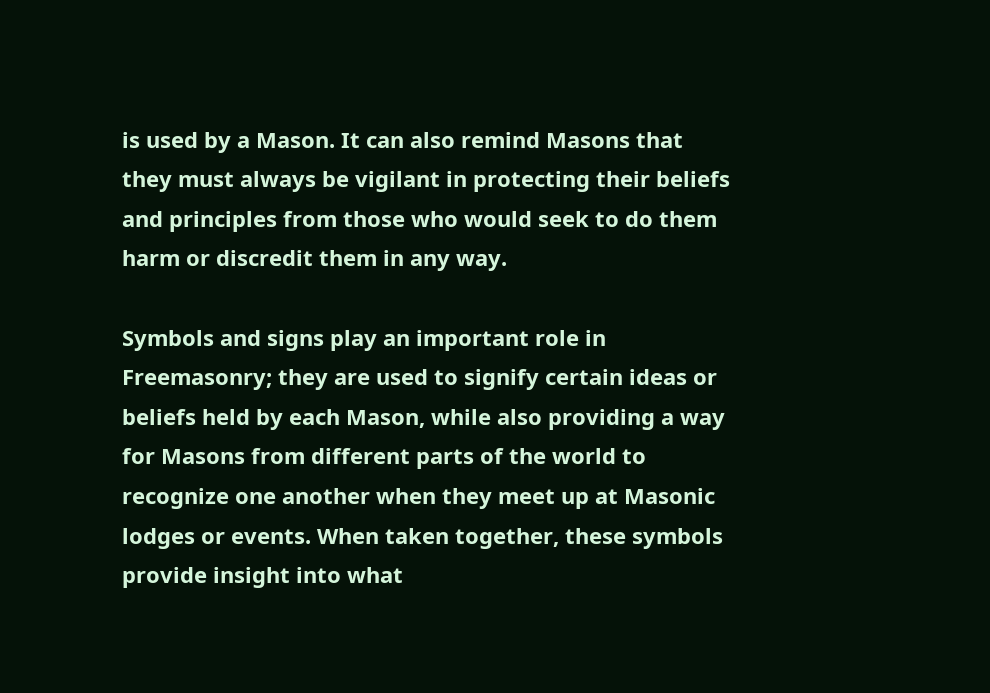is used by a Mason. It can also remind Masons that they must always be vigilant in protecting their beliefs and principles from those who would seek to do them harm or discredit them in any way.

Symbols and signs play an important role in Freemasonry; they are used to signify certain ideas or beliefs held by each Mason, while also providing a way for Masons from different parts of the world to recognize one another when they meet up at Masonic lodges or events. When taken together, these symbols provide insight into what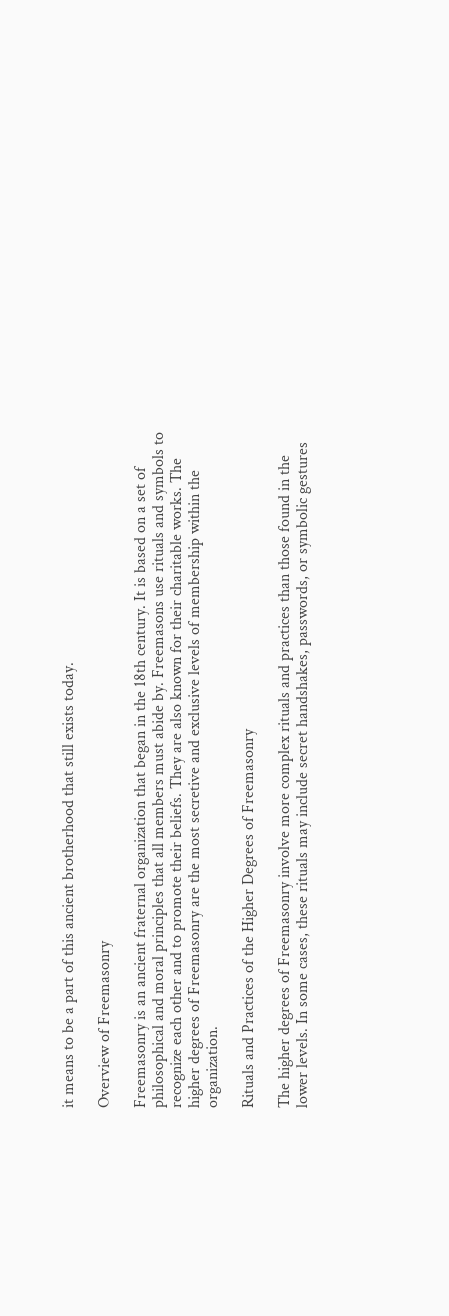it means to be a part of this ancient brotherhood that still exists today.

Overview of Freemasonry

Freemasonry is an ancient fraternal organization that began in the 18th century. It is based on a set of philosophical and moral principles that all members must abide by. Freemasons use rituals and symbols to recognize each other and to promote their beliefs. They are also known for their charitable works. The higher degrees of Freemasonry are the most secretive and exclusive levels of membership within the organization.

Rituals and Practices of the Higher Degrees of Freemasonry

The higher degrees of Freemasonry involve more complex rituals and practices than those found in the lower levels. In some cases, these rituals may include secret handshakes, passwords, or symbolic gestures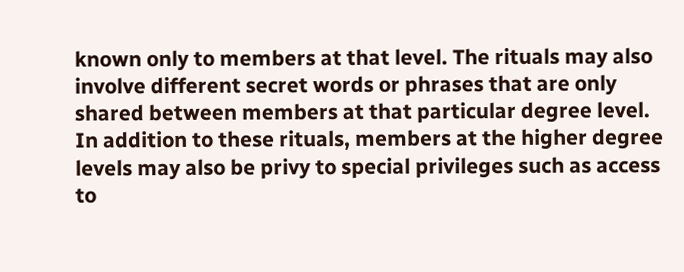known only to members at that level. The rituals may also involve different secret words or phrases that are only shared between members at that particular degree level. In addition to these rituals, members at the higher degree levels may also be privy to special privileges such as access to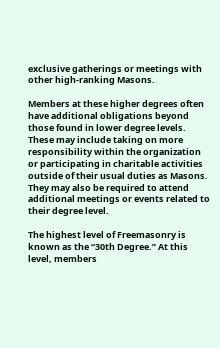exclusive gatherings or meetings with other high-ranking Masons.

Members at these higher degrees often have additional obligations beyond those found in lower degree levels. These may include taking on more responsibility within the organization or participating in charitable activities outside of their usual duties as Masons. They may also be required to attend additional meetings or events related to their degree level.

The highest level of Freemasonry is known as the “30th Degree.” At this level, members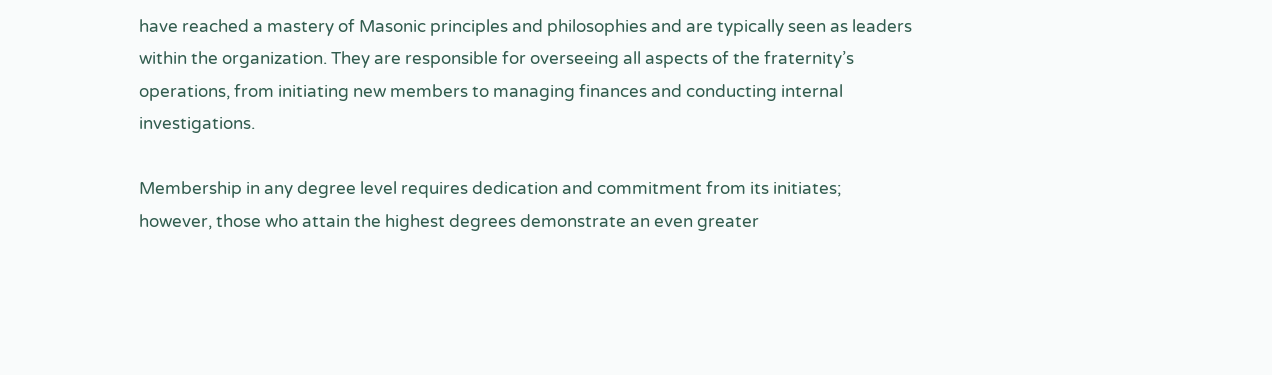have reached a mastery of Masonic principles and philosophies and are typically seen as leaders within the organization. They are responsible for overseeing all aspects of the fraternity’s operations, from initiating new members to managing finances and conducting internal investigations.

Membership in any degree level requires dedication and commitment from its initiates; however, those who attain the highest degrees demonstrate an even greater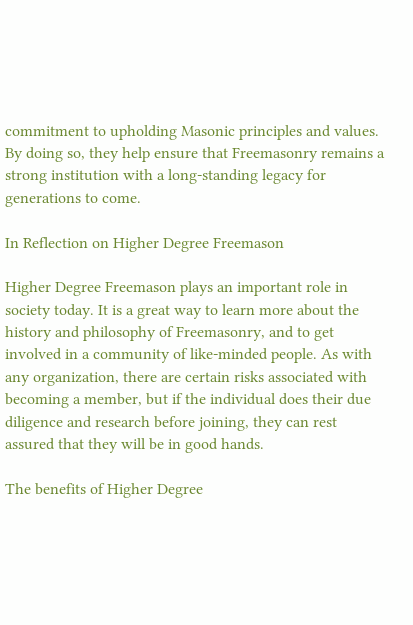commitment to upholding Masonic principles and values. By doing so, they help ensure that Freemasonry remains a strong institution with a long-standing legacy for generations to come.

In Reflection on Higher Degree Freemason

Higher Degree Freemason plays an important role in society today. It is a great way to learn more about the history and philosophy of Freemasonry, and to get involved in a community of like-minded people. As with any organization, there are certain risks associated with becoming a member, but if the individual does their due diligence and research before joining, they can rest assured that they will be in good hands.

The benefits of Higher Degree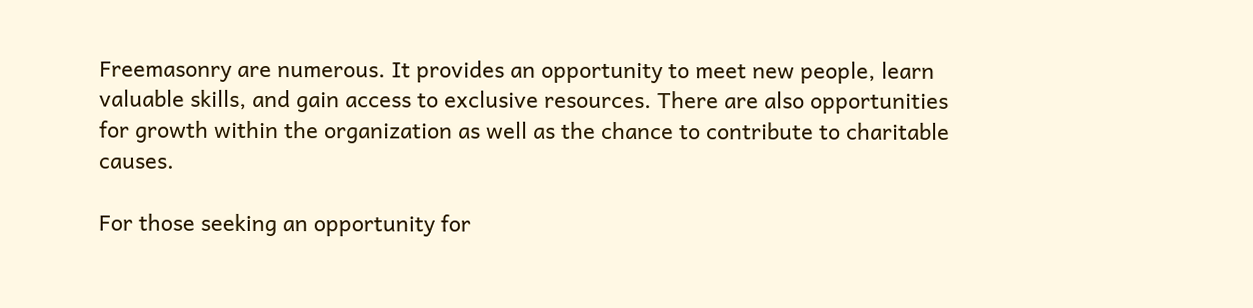Freemasonry are numerous. It provides an opportunity to meet new people, learn valuable skills, and gain access to exclusive resources. There are also opportunities for growth within the organization as well as the chance to contribute to charitable causes.

For those seeking an opportunity for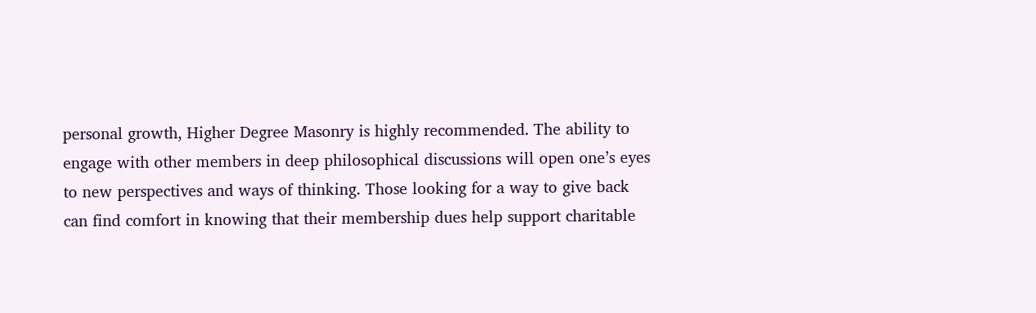personal growth, Higher Degree Masonry is highly recommended. The ability to engage with other members in deep philosophical discussions will open one’s eyes to new perspectives and ways of thinking. Those looking for a way to give back can find comfort in knowing that their membership dues help support charitable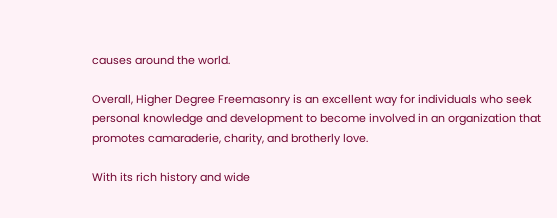causes around the world.

Overall, Higher Degree Freemasonry is an excellent way for individuals who seek personal knowledge and development to become involved in an organization that promotes camaraderie, charity, and brotherly love.

With its rich history and wide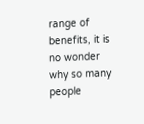range of benefits, it is no wonder why so many people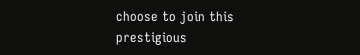choose to join this prestigious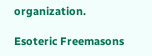organization.

Esoteric Freemasons